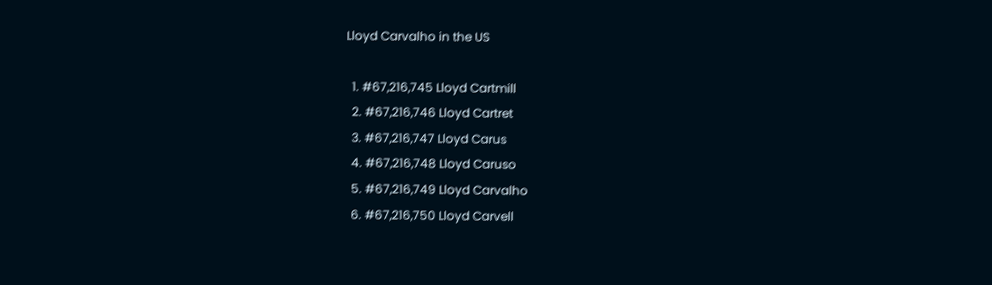Lloyd Carvalho in the US

  1. #67,216,745 Lloyd Cartmill
  2. #67,216,746 Lloyd Cartret
  3. #67,216,747 Lloyd Carus
  4. #67,216,748 Lloyd Caruso
  5. #67,216,749 Lloyd Carvalho
  6. #67,216,750 Lloyd Carvell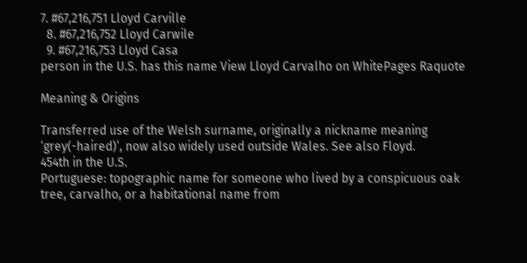7. #67,216,751 Lloyd Carville
  8. #67,216,752 Lloyd Carwile
  9. #67,216,753 Lloyd Casa
person in the U.S. has this name View Lloyd Carvalho on WhitePages Raquote

Meaning & Origins

Transferred use of the Welsh surname, originally a nickname meaning ‘grey(-haired)’, now also widely used outside Wales. See also Floyd.
454th in the U.S.
Portuguese: topographic name for someone who lived by a conspicuous oak tree, carvalho, or a habitational name from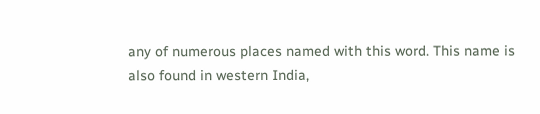any of numerous places named with this word. This name is also found in western India,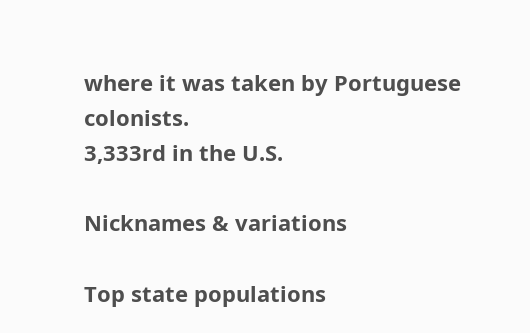where it was taken by Portuguese colonists.
3,333rd in the U.S.

Nicknames & variations

Top state populations